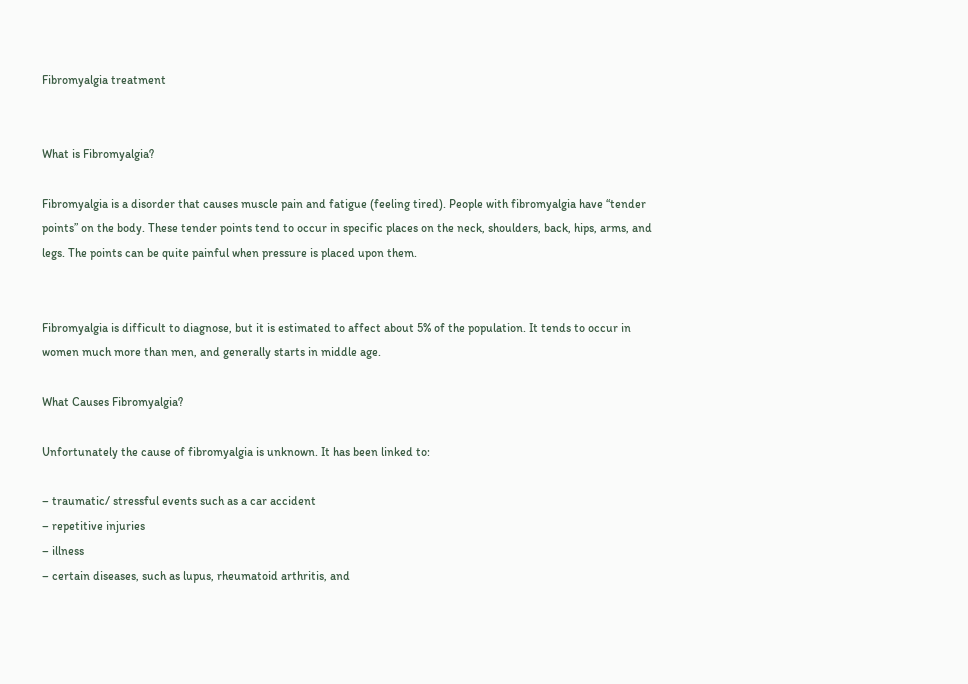Fibromyalgia treatment


What is Fibromyalgia?

Fibromyalgia is a disorder that causes muscle pain and fatigue (feeling tired). People with fibromyalgia have “tender points” on the body. These tender points tend to occur in specific places on the neck, shoulders, back, hips, arms, and legs. The points can be quite painful when pressure is placed upon them.


Fibromyalgia is difficult to diagnose, but it is estimated to affect about 5% of the population. It tends to occur in women much more than men, and generally starts in middle age.

What Causes Fibromyalgia?

Unfortunately the cause of fibromyalgia is unknown. It has been linked to:

– traumatic/ stressful events such as a car accident
– repetitive injuries
– illness
– certain diseases, such as lupus, rheumatoid arthritis, and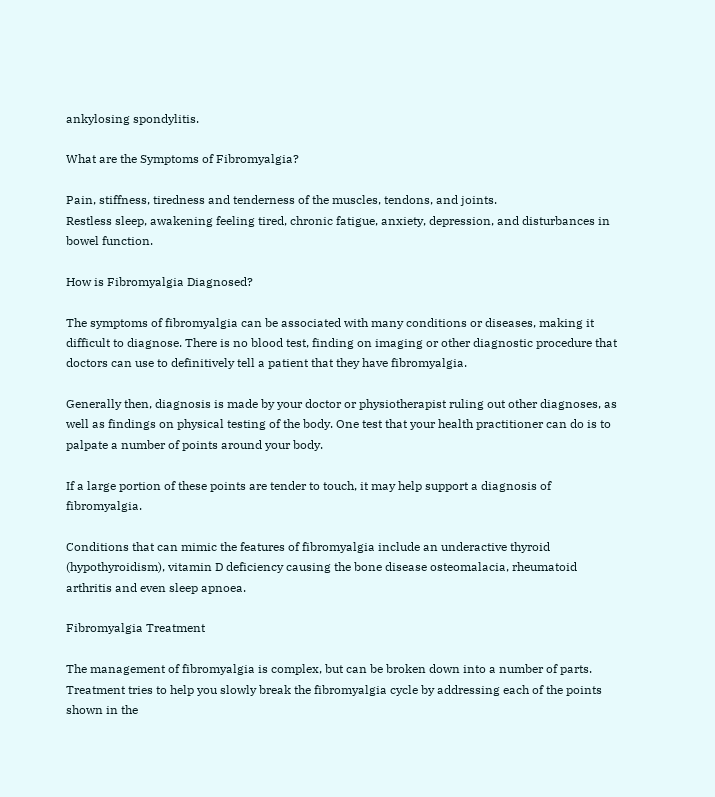ankylosing spondylitis.

What are the Symptoms of Fibromyalgia?

Pain, stiffness, tiredness and tenderness of the muscles, tendons, and joints.
Restless sleep, awakening feeling tired, chronic fatigue, anxiety, depression, and disturbances in bowel function.

How is Fibromyalgia Diagnosed?

The symptoms of fibromyalgia can be associated with many conditions or diseases, making it difficult to diagnose. There is no blood test, finding on imaging or other diagnostic procedure that doctors can use to definitively tell a patient that they have fibromyalgia.

Generally then, diagnosis is made by your doctor or physiotherapist ruling out other diagnoses, as well as findings on physical testing of the body. One test that your health practitioner can do is to palpate a number of points around your body.

If a large portion of these points are tender to touch, it may help support a diagnosis of fibromyalgia.

Conditions that can mimic the features of fibromyalgia include an underactive thyroid (hypothyroidism), vitamin D deficiency causing the bone disease osteomalacia, rheumatoid arthritis and even sleep apnoea.

Fibromyalgia Treatment

The management of fibromyalgia is complex, but can be broken down into a number of parts. Treatment tries to help you slowly break the fibromyalgia cycle by addressing each of the points shown in the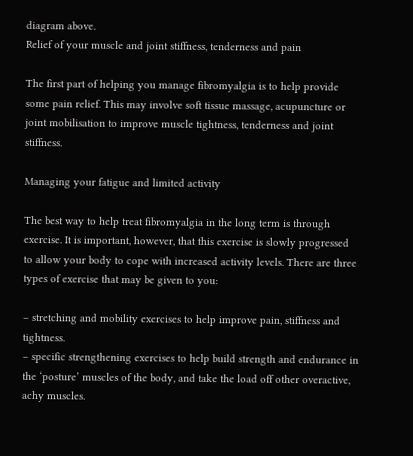diagram above.
Relief of your muscle and joint stiffness, tenderness and pain

The first part of helping you manage fibromyalgia is to help provide some pain relief. This may involve soft tissue massage, acupuncture or joint mobilisation to improve muscle tightness, tenderness and joint stiffness.

Managing your fatigue and limited activity

The best way to help treat fibromyalgia in the long term is through exercise. It is important, however, that this exercise is slowly progressed to allow your body to cope with increased activity levels. There are three types of exercise that may be given to you:

– stretching and mobility exercises to help improve pain, stiffness and tightness.
– specific strengthening exercises to help build strength and endurance in the ‘posture’ muscles of the body, and take the load off other overactive, achy muscles.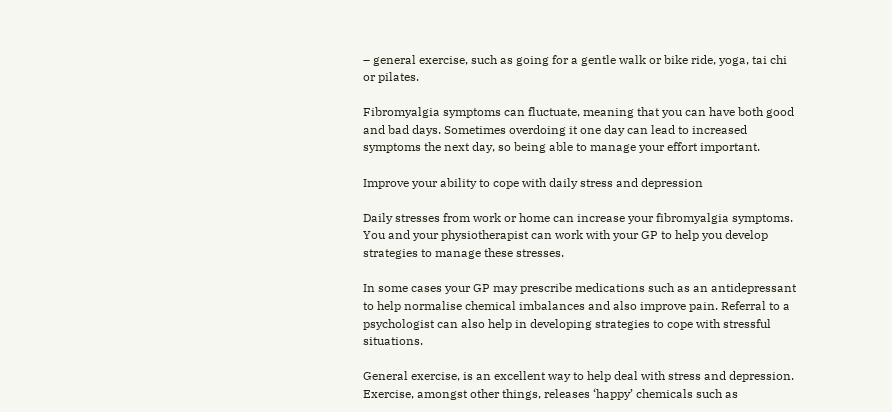– general exercise, such as going for a gentle walk or bike ride, yoga, tai chi or pilates.

Fibromyalgia symptoms can fluctuate, meaning that you can have both good and bad days. Sometimes overdoing it one day can lead to increased symptoms the next day, so being able to manage your effort important.

Improve your ability to cope with daily stress and depression

Daily stresses from work or home can increase your fibromyalgia symptoms. You and your physiotherapist can work with your GP to help you develop strategies to manage these stresses.

In some cases your GP may prescribe medications such as an antidepressant to help normalise chemical imbalances and also improve pain. Referral to a psychologist can also help in developing strategies to cope with stressful situations.

General exercise, is an excellent way to help deal with stress and depression. Exercise, amongst other things, releases ‘happy’ chemicals such as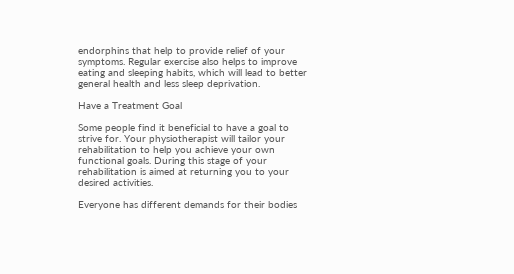endorphins that help to provide relief of your symptoms. Regular exercise also helps to improve eating and sleeping habits, which will lead to better general health and less sleep deprivation.

Have a Treatment Goal

Some people find it beneficial to have a goal to strive for. Your physiotherapist will tailor your rehabilitation to help you achieve your own functional goals. During this stage of your rehabilitation is aimed at returning you to your desired activities.

Everyone has different demands for their bodies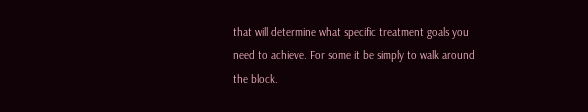that will determine what specific treatment goals you need to achieve. For some it be simply to walk around the block.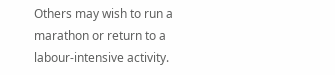Others may wish to run a marathon or return to a labour-intensive activity.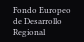Fondo Europeo de Desarrollo Regional